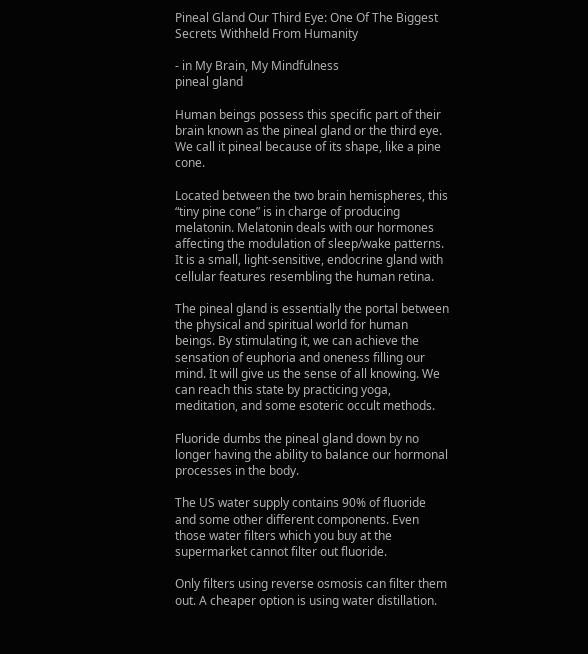Pineal Gland Our Third Eye: One Of The Biggest Secrets Withheld From Humanity

- in My Brain, My Mindfulness
pineal gland

Human beings possess this specific part of their brain known as the pineal gland or the third eye. We call it pineal because of its shape, like a pine cone.

Located between the two brain hemispheres, this “tiny pine cone” is in charge of producing melatonin. Melatonin deals with our hormones affecting the modulation of sleep/wake patterns. It is a small, light-sensitive, endocrine gland with cellular features resembling the human retina.

The pineal gland is essentially the portal between the physical and spiritual world for human beings. By stimulating it, we can achieve the sensation of euphoria and oneness filling our mind. It will give us the sense of all knowing. We can reach this state by practicing yoga, meditation, and some esoteric occult methods.

Fluoride dumbs the pineal gland down by no longer having the ability to balance our hormonal processes in the body.

The US water supply contains 90% of fluoride and some other different components. Even those water filters which you buy at the supermarket cannot filter out fluoride.

Only filters using reverse osmosis can filter them out. A cheaper option is using water distillation.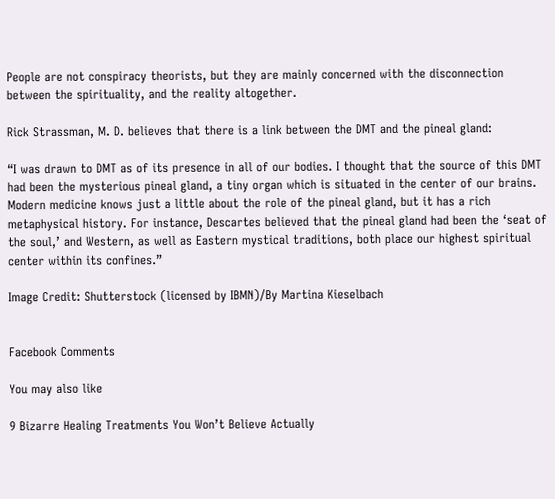People are not conspiracy theorists, but they are mainly concerned with the disconnection between the spirituality, and the reality altogether.

Rick Strassman, M. D. believes that there is a link between the DMT and the pineal gland:

“I was drawn to DMT as of its presence in all of our bodies. I thought that the source of this DMT had been the mysterious pineal gland, a tiny organ which is situated in the center of our brains. Modern medicine knows just a little about the role of the pineal gland, but it has a rich metaphysical history. For instance, Descartes believed that the pineal gland had been the ‘seat of the soul,’ and Western, as well as Eastern mystical traditions, both place our highest spiritual center within its confines.”

Image Credit: Shutterstock (licensed by IBMN)/By Martina Kieselbach


Facebook Comments

You may also like

9 Bizarre Healing Treatments You Won’t Believe Actually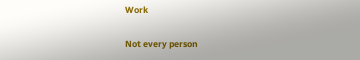Work

Not every person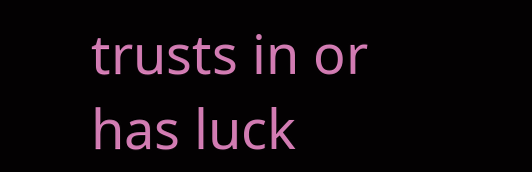trusts in or has luck